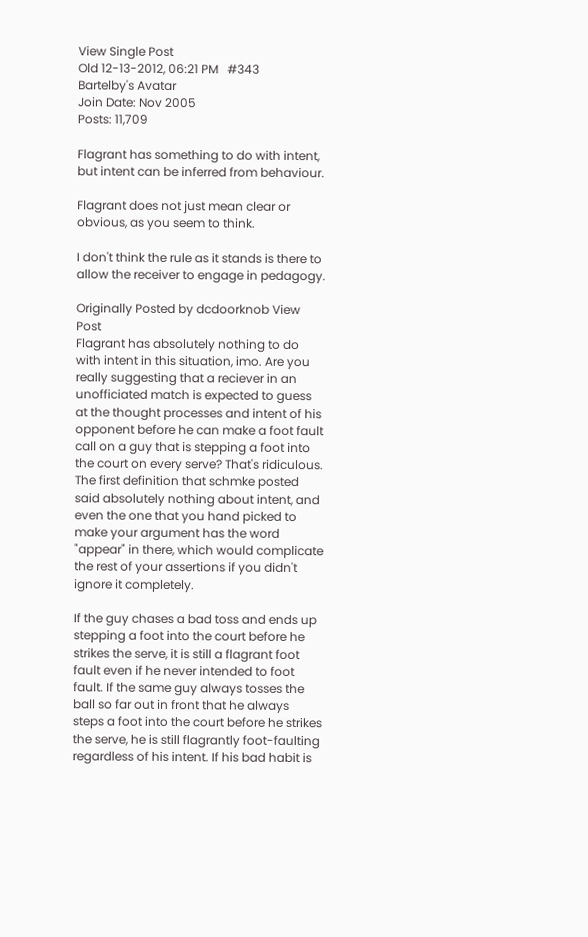View Single Post
Old 12-13-2012, 06:21 PM   #343
Bartelby's Avatar
Join Date: Nov 2005
Posts: 11,709

Flagrant has something to do with intent, but intent can be inferred from behaviour.

Flagrant does not just mean clear or obvious, as you seem to think.

I don't think the rule as it stands is there to allow the receiver to engage in pedagogy.

Originally Posted by dcdoorknob View Post
Flagrant has absolutely nothing to do with intent in this situation, imo. Are you really suggesting that a reciever in an unofficiated match is expected to guess at the thought processes and intent of his opponent before he can make a foot fault call on a guy that is stepping a foot into the court on every serve? That's ridiculous. The first definition that schmke posted said absolutely nothing about intent, and even the one that you hand picked to make your argument has the word "appear" in there, which would complicate the rest of your assertions if you didn't ignore it completely.

If the guy chases a bad toss and ends up stepping a foot into the court before he strikes the serve, it is still a flagrant foot fault even if he never intended to foot fault. If the same guy always tosses the ball so far out in front that he always steps a foot into the court before he strikes the serve, he is still flagrantly foot-faulting regardless of his intent. If his bad habit is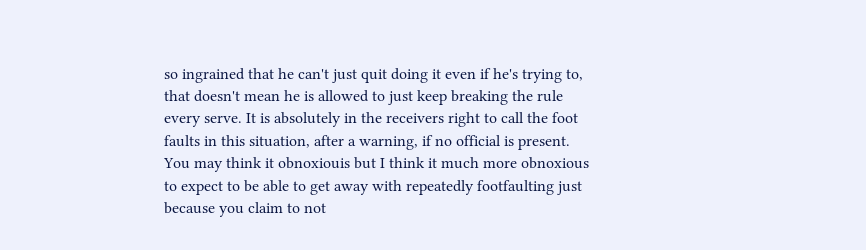so ingrained that he can't just quit doing it even if he's trying to, that doesn't mean he is allowed to just keep breaking the rule every serve. It is absolutely in the receivers right to call the foot faults in this situation, after a warning, if no official is present. You may think it obnoxiouis but I think it much more obnoxious to expect to be able to get away with repeatedly footfaulting just because you claim to not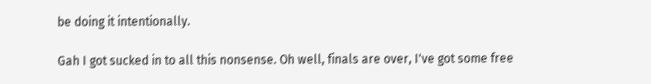be doing it intentionally.

Gah I got sucked in to all this nonsense. Oh well, finals are over, I've got some free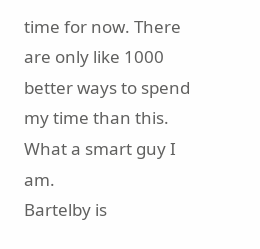time for now. There are only like 1000 better ways to spend my time than this. What a smart guy I am.
Bartelby is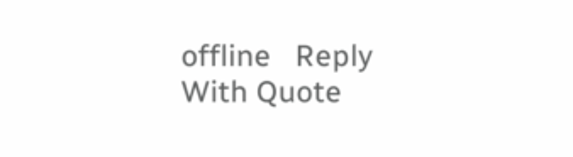offline   Reply With Quote